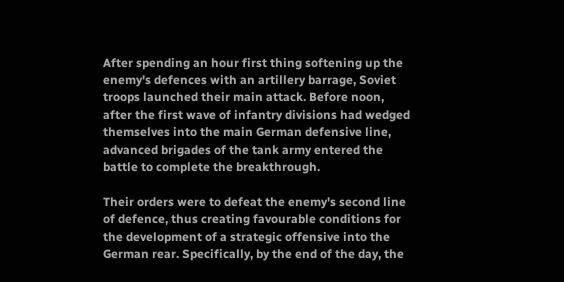After spending an hour first thing softening up the enemy's defences with an artillery barrage, Soviet troops launched their main attack. Before noon, after the first wave of infantry divisions had wedged themselves into the main German defensive line, advanced brigades of the tank army entered the battle to complete the breakthrough.

Their orders were to defeat the enemy's second line of defence, thus creating favourable conditions for the development of a strategic offensive into the German rear. Specifically, by the end of the day, the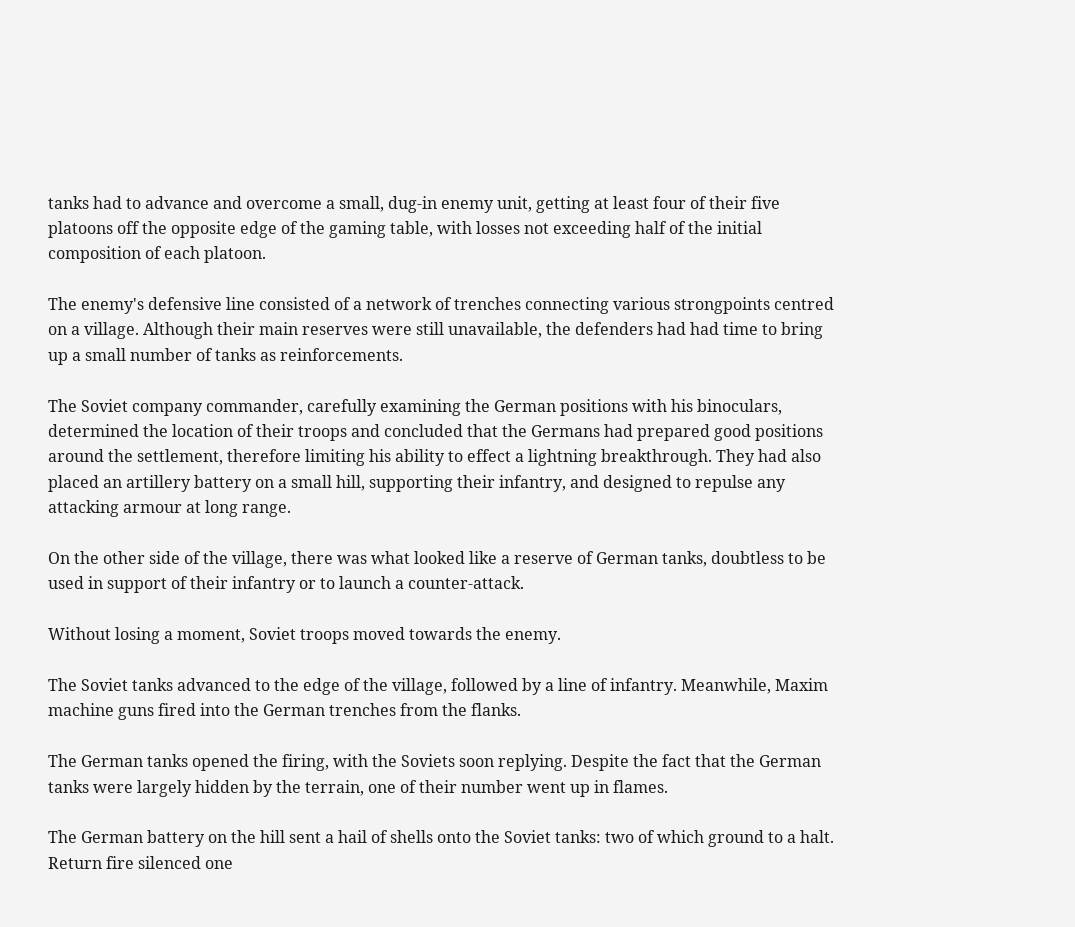tanks had to advance and overcome a small, dug-in enemy unit, getting at least four of their five platoons off the opposite edge of the gaming table, with losses not exceeding half of the initial composition of each platoon.

The enemy's defensive line consisted of a network of trenches connecting various strongpoints centred on a village. Although their main reserves were still unavailable, the defenders had had time to bring up a small number of tanks as reinforcements.

The Soviet company commander, carefully examining the German positions with his binoculars, determined the location of their troops and concluded that the Germans had prepared good positions around the settlement, therefore limiting his ability to effect a lightning breakthrough. They had also placed an artillery battery on a small hill, supporting their infantry, and designed to repulse any attacking armour at long range.

On the other side of the village, there was what looked like a reserve of German tanks, doubtless to be used in support of their infantry or to launch a counter-attack.

Without losing a moment, Soviet troops moved towards the enemy.

The Soviet tanks advanced to the edge of the village, followed by a line of infantry. Meanwhile, Maxim machine guns fired into the German trenches from the flanks.

The German tanks opened the firing, with the Soviets soon replying. Despite the fact that the German tanks were largely hidden by the terrain, one of their number went up in flames.

The German battery on the hill sent a hail of shells onto the Soviet tanks: two of which ground to a halt. Return fire silenced one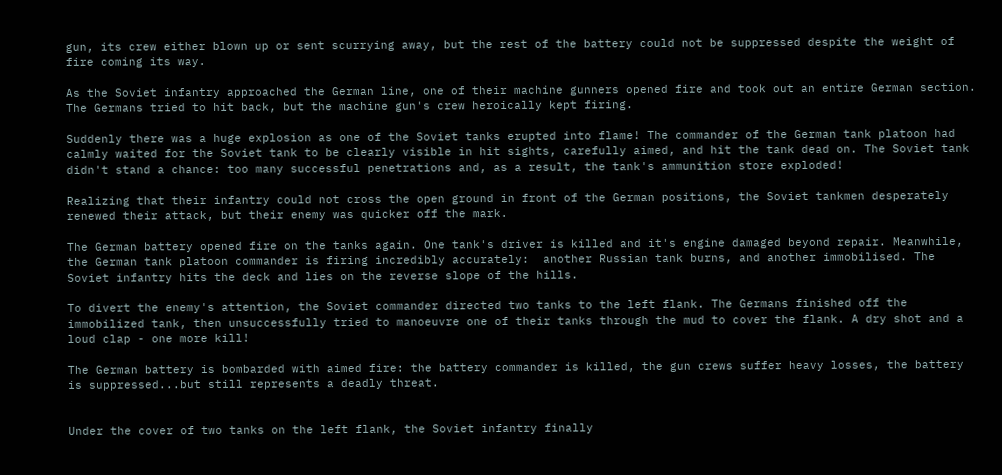gun, its crew either blown up or sent scurrying away, but the rest of the battery could not be suppressed despite the weight of fire coming its way.

As the Soviet infantry approached the German line, one of their machine gunners opened fire and took out an entire German section. The Germans tried to hit back, but the machine gun's crew heroically kept firing.

Suddenly there was a huge explosion as one of the Soviet tanks erupted into flame! The commander of the German tank platoon had calmly waited for the Soviet tank to be clearly visible in hit sights, carefully aimed, and hit the tank dead on. The Soviet tank didn't stand a chance: too many successful penetrations and, as a result, the tank's ammunition store exploded!

Realizing that their infantry could not cross the open ground in front of the German positions, the Soviet tankmen desperately renewed their attack, but their enemy was quicker off the mark.

The German battery opened fire on the tanks again. One tank's driver is killed and it's engine damaged beyond repair. Meanwhile, the German tank platoon commander is firing incredibly accurately:  another Russian tank burns, and another immobilised. The Soviet infantry hits the deck and lies on the reverse slope of the hills.

To divert the enemy's attention, the Soviet commander directed two tanks to the left flank. The Germans finished off the immobilized tank, then unsuccessfully tried to manoeuvre one of their tanks through the mud to cover the flank. A dry shot and a loud clap - one more kill!

The German battery is bombarded with aimed fire: the battery commander is killed, the gun crews suffer heavy losses, the battery is suppressed...but still represents a deadly threat.


Under the cover of two tanks on the left flank, the Soviet infantry finally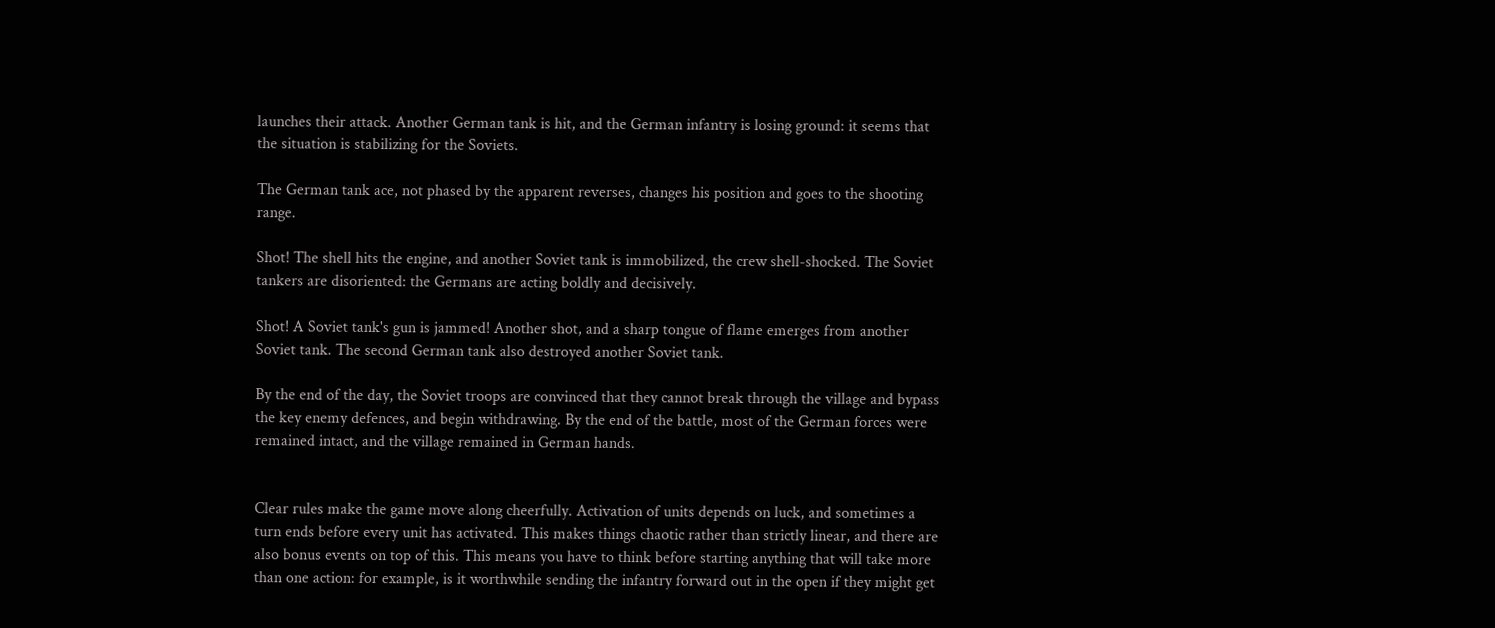launches their attack. Another German tank is hit, and the German infantry is losing ground: it seems that the situation is stabilizing for the Soviets.

The German tank ace, not phased by the apparent reverses, changes his position and goes to the shooting range.

Shot! The shell hits the engine, and another Soviet tank is immobilized, the crew shell-shocked. The Soviet tankers are disoriented: the Germans are acting boldly and decisively.

Shot! A Soviet tank's gun is jammed! Another shot, and a sharp tongue of flame emerges from another Soviet tank. The second German tank also destroyed another Soviet tank.

By the end of the day, the Soviet troops are convinced that they cannot break through the village and bypass the key enemy defences, and begin withdrawing. By the end of the battle, most of the German forces were remained intact, and the village remained in German hands.


Clear rules make the game move along cheerfully. Activation of units depends on luck, and sometimes a turn ends before every unit has activated. This makes things chaotic rather than strictly linear, and there are also bonus events on top of this. This means you have to think before starting anything that will take more than one action: for example, is it worthwhile sending the infantry forward out in the open if they might get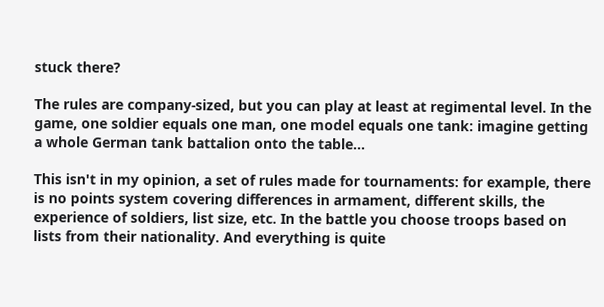stuck there?

The rules are company-sized, but you can play at least at regimental level. In the game, one soldier equals one man, one model equals one tank: imagine getting a whole German tank battalion onto the table...

This isn't in my opinion, a set of rules made for tournaments: for example, there is no points system covering differences in armament, different skills, the experience of soldiers, list size, etc. In the battle you choose troops based on lists from their nationality. And everything is quite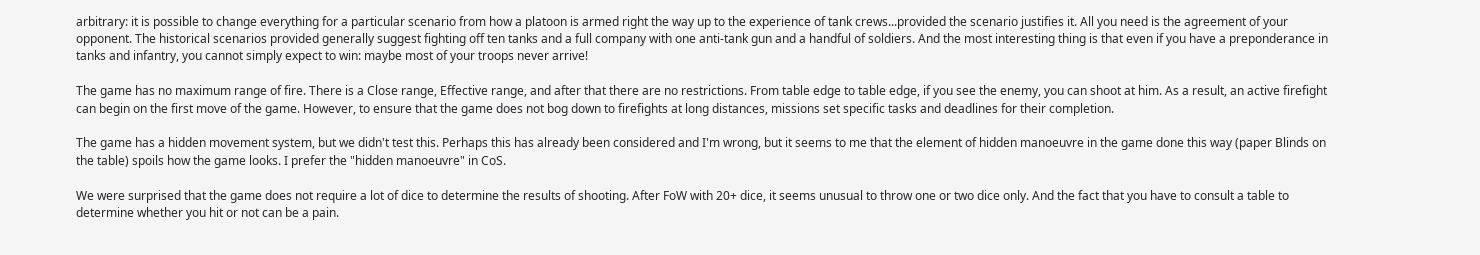arbitrary: it is possible to change everything for a particular scenario from how a platoon is armed right the way up to the experience of tank crews...provided the scenario justifies it. All you need is the agreement of your opponent. The historical scenarios provided generally suggest fighting off ten tanks and a full company with one anti-tank gun and a handful of soldiers. And the most interesting thing is that even if you have a preponderance in tanks and infantry, you cannot simply expect to win: maybe most of your troops never arrive!

The game has no maximum range of fire. There is a Close range, Effective range, and after that there are no restrictions. From table edge to table edge, if you see the enemy, you can shoot at him. As a result, an active firefight can begin on the first move of the game. However, to ensure that the game does not bog down to firefights at long distances, missions set specific tasks and deadlines for their completion.

The game has a hidden movement system, but we didn't test this. Perhaps this has already been considered and I'm wrong, but it seems to me that the element of hidden manoeuvre in the game done this way (paper Blinds on the table) spoils how the game looks. I prefer the "hidden manoeuvre" in CoS.

We were surprised that the game does not require a lot of dice to determine the results of shooting. After FoW with 20+ dice, it seems unusual to throw one or two dice only. And the fact that you have to consult a table to determine whether you hit or not can be a pain.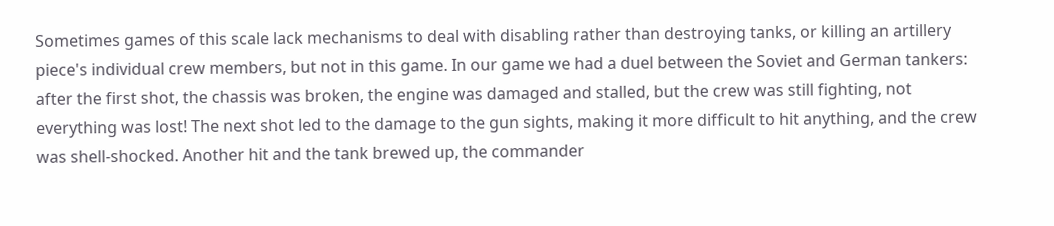Sometimes games of this scale lack mechanisms to deal with disabling rather than destroying tanks, or killing an artillery piece's individual crew members, but not in this game. In our game we had a duel between the Soviet and German tankers: after the first shot, the chassis was broken, the engine was damaged and stalled, but the crew was still fighting, not everything was lost! The next shot led to the damage to the gun sights, making it more difficult to hit anything, and the crew was shell-shocked. Another hit and the tank brewed up, the commander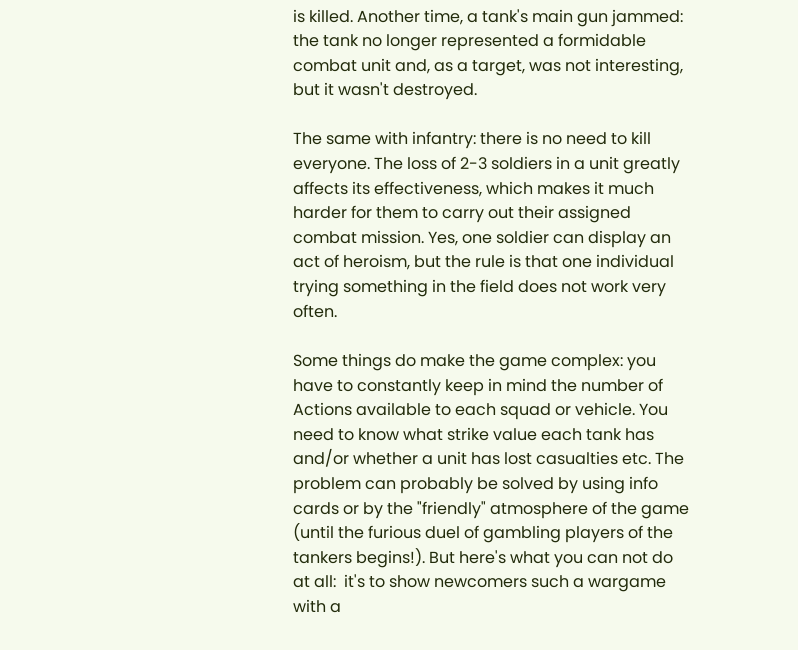is killed. Another time, a tank's main gun jammed:  the tank no longer represented a formidable combat unit and, as a target, was not interesting, but it wasn't destroyed.

The same with infantry: there is no need to kill everyone. The loss of 2-3 soldiers in a unit greatly affects its effectiveness, which makes it much harder for them to carry out their assigned combat mission. Yes, one soldier can display an act of heroism, but the rule is that one individual trying something in the field does not work very often.

Some things do make the game complex: you have to constantly keep in mind the number of Actions available to each squad or vehicle. You need to know what strike value each tank has and/or whether a unit has lost casualties etc. The problem can probably be solved by using info cards or by the "friendly" atmosphere of the game (until the furious duel of gambling players of the tankers begins!). But here's what you can not do at all:  it's to show newcomers such a wargame with a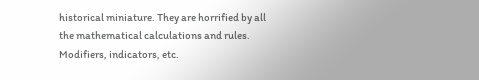historical miniature. They are horrified by all the mathematical calculations and rules. Modifiers, indicators, etc.